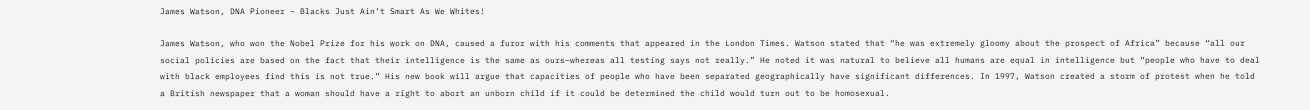James Watson, DNA Pioneer – Blacks Just Ain’t Smart As We Whites!

James Watson, who won the Nobel Prize for his work on DNA, caused a furor with his comments that appeared in the London Times. Watson stated that “he was extremely gloomy about the prospect of Africa” because “all our social policies are based on the fact that their intelligence is the same as ours–whereas all testing says not really.” He noted it was natural to believe all humans are equal in intelligence but “people who have to deal with black employees find this is not true.” His new book will argue that capacities of people who have been separated geographically have significant differences. In 1997, Watson created a storm of protest when he told a British newspaper that a woman should have a right to abort an unborn child if it could be determined the child would turn out to be homosexual.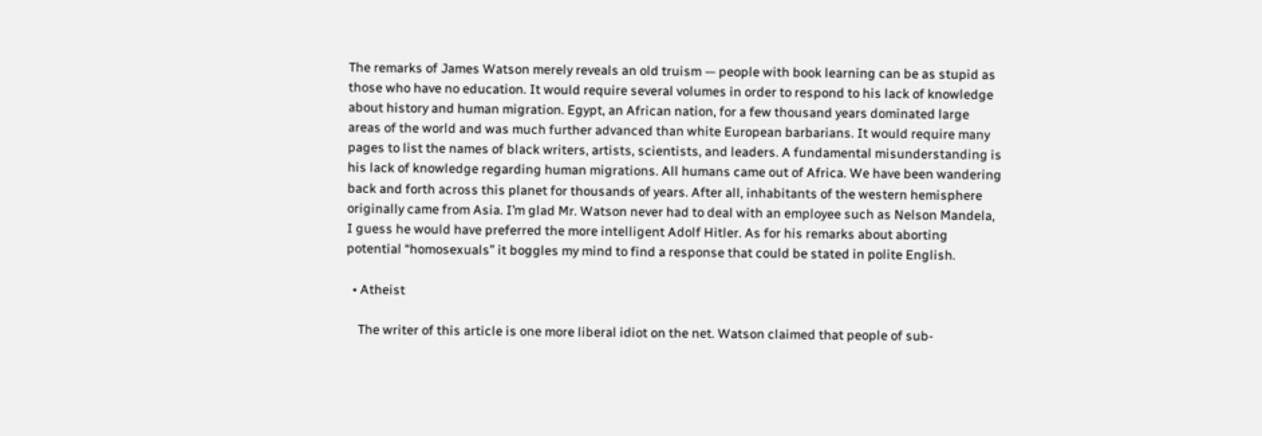The remarks of James Watson merely reveals an old truism — people with book learning can be as stupid as those who have no education. It would require several volumes in order to respond to his lack of knowledge about history and human migration. Egypt, an African nation, for a few thousand years dominated large areas of the world and was much further advanced than white European barbarians. It would require many pages to list the names of black writers, artists, scientists, and leaders. A fundamental misunderstanding is his lack of knowledge regarding human migrations. All humans came out of Africa. We have been wandering back and forth across this planet for thousands of years. After all, inhabitants of the western hemisphere originally came from Asia. I’m glad Mr. Watson never had to deal with an employee such as Nelson Mandela, I guess he would have preferred the more intelligent Adolf Hitler. As for his remarks about aborting potential “homosexuals” it boggles my mind to find a response that could be stated in polite English.

  • Atheist

    The writer of this article is one more liberal idiot on the net. Watson claimed that people of sub-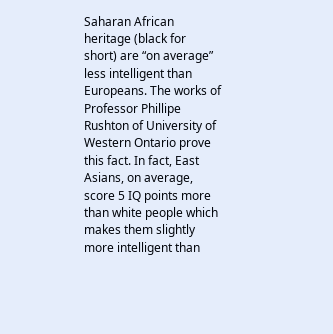Saharan African heritage (black for short) are “on average” less intelligent than Europeans. The works of Professor Phillipe Rushton of University of Western Ontario prove this fact. In fact, East Asians, on average, score 5 IQ points more than white people which makes them slightly more intelligent than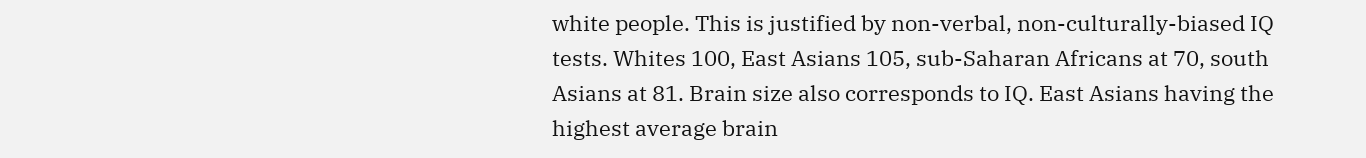white people. This is justified by non-verbal, non-culturally-biased IQ tests. Whites 100, East Asians 105, sub-Saharan Africans at 70, south Asians at 81. Brain size also corresponds to IQ. East Asians having the highest average brain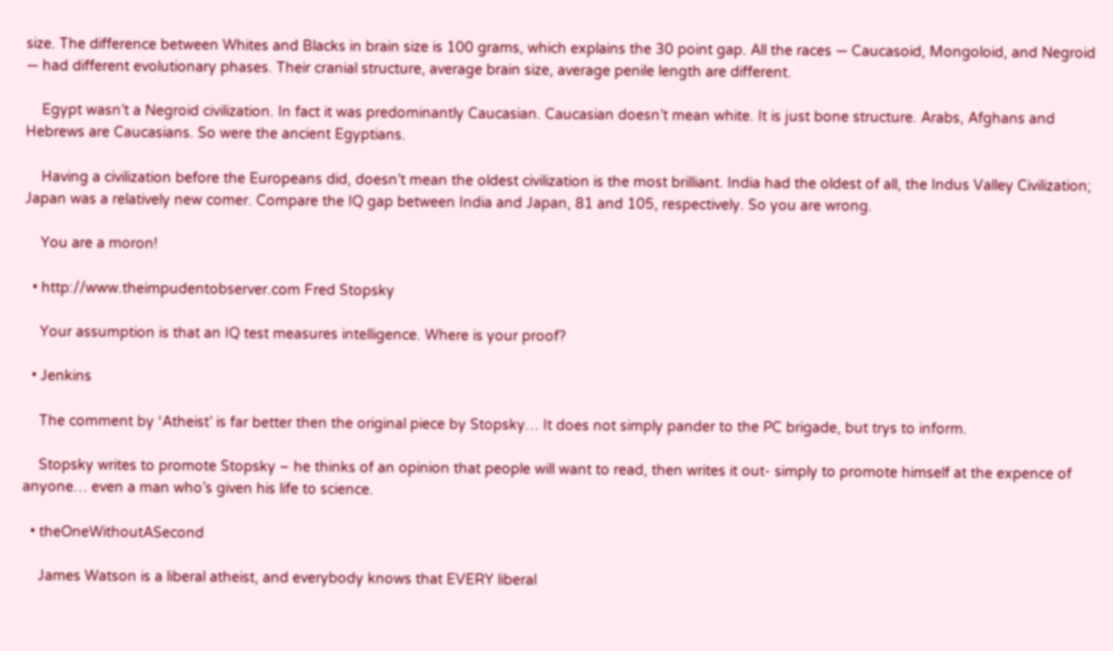size. The difference between Whites and Blacks in brain size is 100 grams, which explains the 30 point gap. All the races — Caucasoid, Mongoloid, and Negroid — had different evolutionary phases. Their cranial structure, average brain size, average penile length are different.

    Egypt wasn’t a Negroid civilization. In fact it was predominantly Caucasian. Caucasian doesn’t mean white. It is just bone structure. Arabs, Afghans and Hebrews are Caucasians. So were the ancient Egyptians.

    Having a civilization before the Europeans did, doesn’t mean the oldest civilization is the most brilliant. India had the oldest of all, the Indus Valley Civilization; Japan was a relatively new comer. Compare the IQ gap between India and Japan, 81 and 105, respectively. So you are wrong.

    You are a moron!

  • http://www.theimpudentobserver.com Fred Stopsky

    Your assumption is that an IQ test measures intelligence. Where is your proof?

  • Jenkins

    The comment by ‘Atheist’ is far better then the original piece by Stopsky… It does not simply pander to the PC brigade, but trys to inform.

    Stopsky writes to promote Stopsky – he thinks of an opinion that people will want to read, then writes it out- simply to promote himself at the expence of anyone… even a man who’s given his life to science.

  • theOneWithoutASecond

    James Watson is a liberal atheist, and everybody knows that EVERY liberal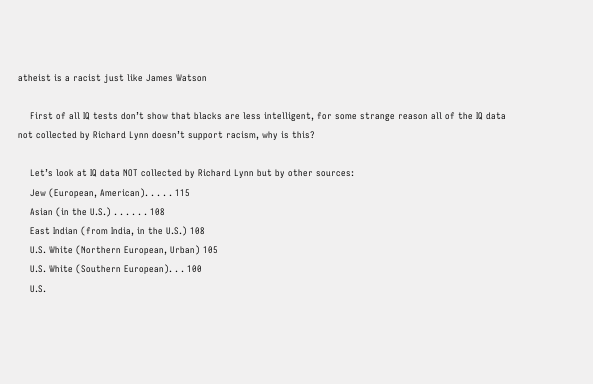atheist is a racist just like James Watson

    First of all IQ tests don’t show that blacks are less intelligent, for some strange reason all of the IQ data not collected by Richard Lynn doesn’t support racism, why is this?

    Let’s look at IQ data NOT collected by Richard Lynn but by other sources:
    Jew (European, American). . . . . 115
    Asian (in the U.S.) . . . . . . 108
    East Indian (from India, in the U.S.) 108
    U.S. White (Northern European, Urban) 105
    U.S. White (Southern European). . . 100
    U.S.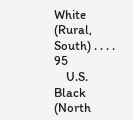White (Rural, South) . . . . 95
    U.S. Black (North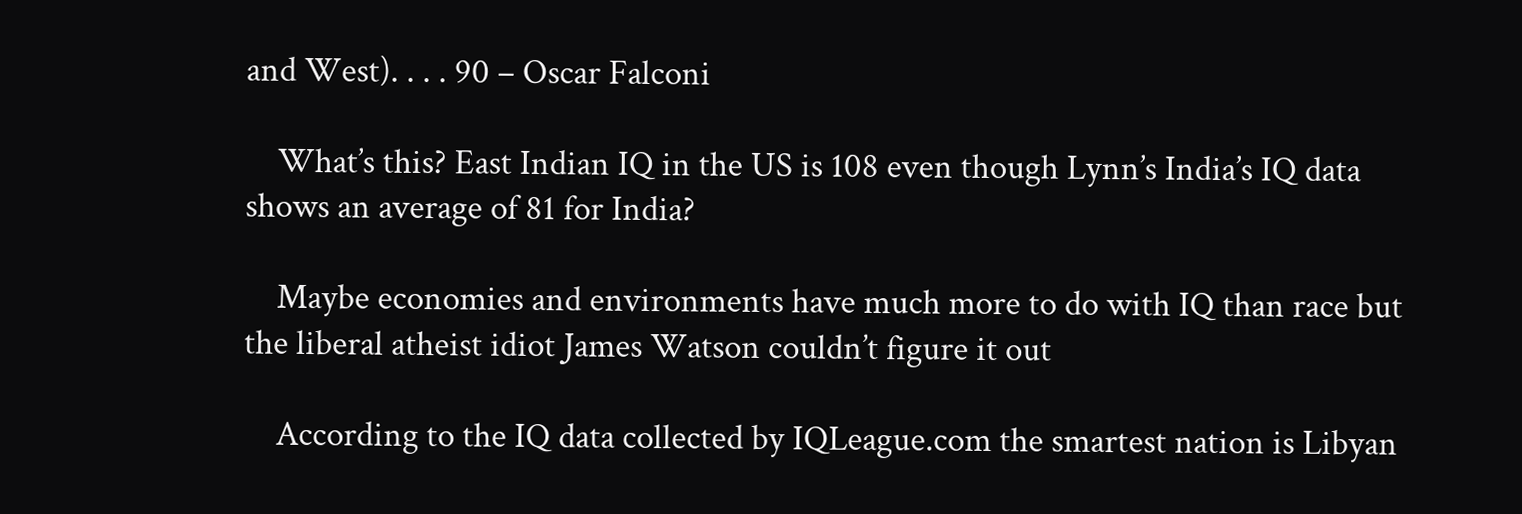and West). . . . 90 – Oscar Falconi

    What’s this? East Indian IQ in the US is 108 even though Lynn’s India’s IQ data shows an average of 81 for India?

    Maybe economies and environments have much more to do with IQ than race but the liberal atheist idiot James Watson couldn’t figure it out

    According to the IQ data collected by IQLeague.com the smartest nation is Libyan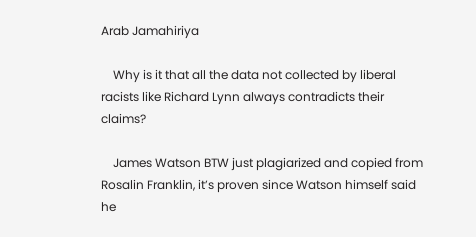Arab Jamahiriya

    Why is it that all the data not collected by liberal racists like Richard Lynn always contradicts their claims?

    James Watson BTW just plagiarized and copied from Rosalin Franklin, it’s proven since Watson himself said he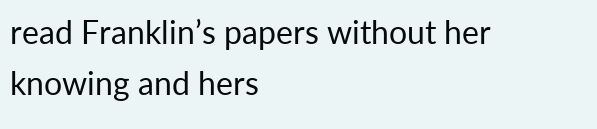read Franklin’s papers without her knowing and hers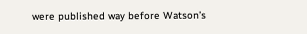were published way before Watson’s